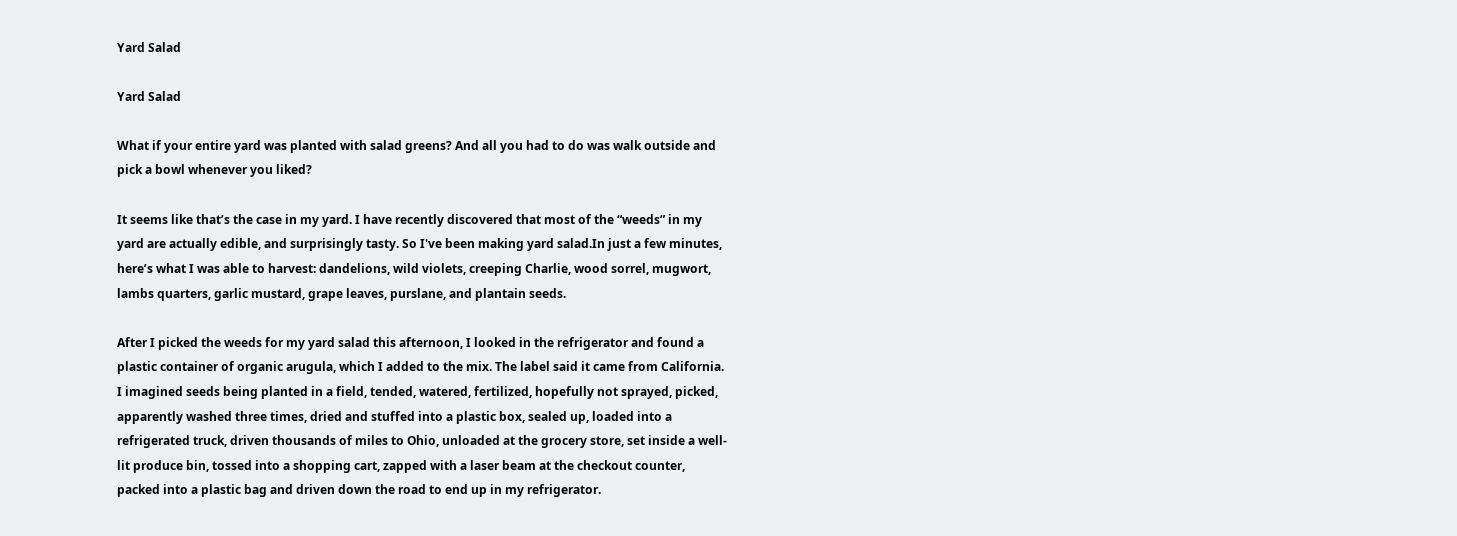Yard Salad

Yard Salad

What if your entire yard was planted with salad greens? And all you had to do was walk outside and pick a bowl whenever you liked?

It seems like that’s the case in my yard. I have recently discovered that most of the “weeds” in my yard are actually edible, and surprisingly tasty. So I've been making yard salad.In just a few minutes, here’s what I was able to harvest: dandelions, wild violets, creeping Charlie, wood sorrel, mugwort, lambs quarters, garlic mustard, grape leaves, purslane, and plantain seeds.

After I picked the weeds for my yard salad this afternoon, I looked in the refrigerator and found a plastic container of organic arugula, which I added to the mix. The label said it came from California. I imagined seeds being planted in a field, tended, watered, fertilized, hopefully not sprayed, picked, apparently washed three times, dried and stuffed into a plastic box, sealed up, loaded into a refrigerated truck, driven thousands of miles to Ohio, unloaded at the grocery store, set inside a well-lit produce bin, tossed into a shopping cart, zapped with a laser beam at the checkout counter, packed into a plastic bag and driven down the road to end up in my refrigerator.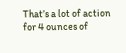That’s a lot of action for 4 ounces of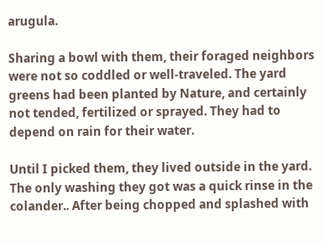arugula.

Sharing a bowl with them, their foraged neighbors were not so coddled or well-traveled. The yard greens had been planted by Nature, and certainly not tended, fertilized or sprayed. They had to depend on rain for their water.

Until I picked them, they lived outside in the yard. The only washing they got was a quick rinse in the colander.. After being chopped and splashed with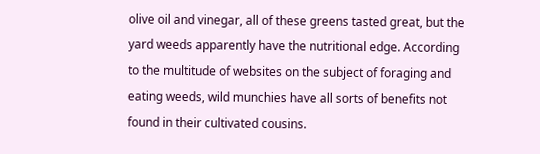olive oil and vinegar, all of these greens tasted great, but the yard weeds apparently have the nutritional edge. According to the multitude of websites on the subject of foraging and eating weeds, wild munchies have all sorts of benefits not found in their cultivated cousins.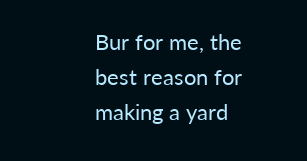Bur for me, the best reason for making a yard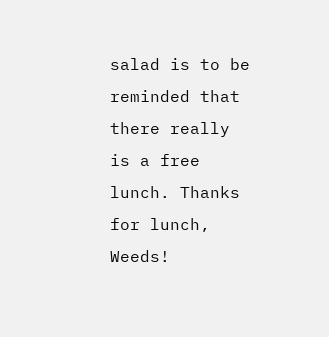salad is to be reminded that there really is a free lunch. Thanks for lunch, Weeds!